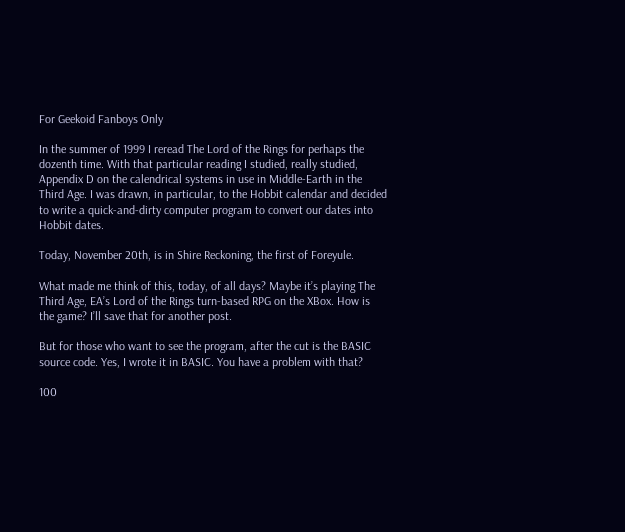For Geekoid Fanboys Only

In the summer of 1999 I reread The Lord of the Rings for perhaps the dozenth time. With that particular reading I studied, really studied, Appendix D on the calendrical systems in use in Middle-Earth in the Third Age. I was drawn, in particular, to the Hobbit calendar and decided to write a quick-and-dirty computer program to convert our dates into Hobbit dates.

Today, November 20th, is in Shire Reckoning, the first of Foreyule.

What made me think of this, today, of all days? Maybe it’s playing The Third Age, EA’s Lord of the Rings turn-based RPG on the XBox. How is the game? I’ll save that for another post.

But for those who want to see the program, after the cut is the BASIC source code. Yes, I wrote it in BASIC. You have a problem with that?

100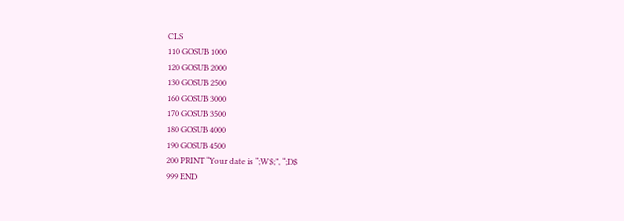CLS
110 GOSUB 1000
120 GOSUB 2000
130 GOSUB 2500
160 GOSUB 3000
170 GOSUB 3500
180 GOSUB 4000
190 GOSUB 4500
200 PRINT “Your date is “;W$;”, “;D$
999 END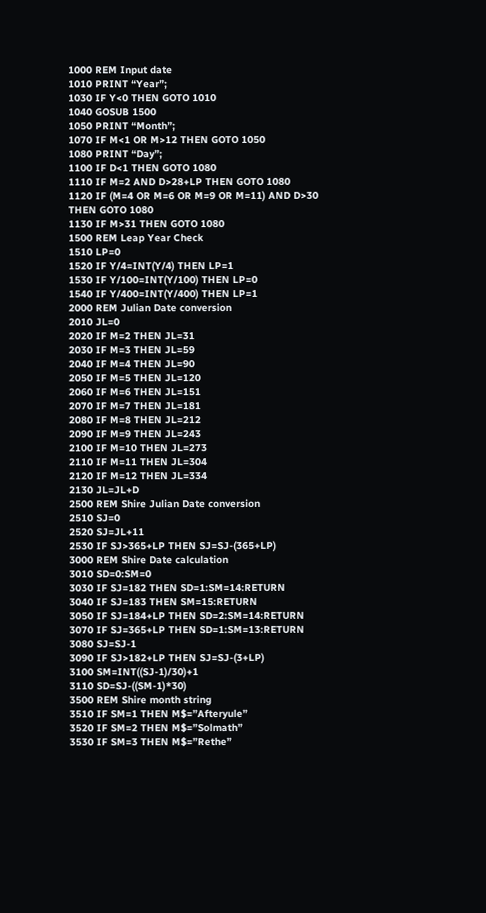1000 REM Input date
1010 PRINT “Year”;
1030 IF Y<0 THEN GOTO 1010
1040 GOSUB 1500
1050 PRINT “Month”;
1070 IF M<1 OR M>12 THEN GOTO 1050
1080 PRINT “Day”;
1100 IF D<1 THEN GOTO 1080
1110 IF M=2 AND D>28+LP THEN GOTO 1080
1120 IF (M=4 OR M=6 OR M=9 OR M=11) AND D>30 THEN GOTO 1080
1130 IF M>31 THEN GOTO 1080
1500 REM Leap Year Check
1510 LP=0
1520 IF Y/4=INT(Y/4) THEN LP=1
1530 IF Y/100=INT(Y/100) THEN LP=0
1540 IF Y/400=INT(Y/400) THEN LP=1
2000 REM Julian Date conversion
2010 JL=0
2020 IF M=2 THEN JL=31
2030 IF M=3 THEN JL=59
2040 IF M=4 THEN JL=90
2050 IF M=5 THEN JL=120
2060 IF M=6 THEN JL=151
2070 IF M=7 THEN JL=181
2080 IF M=8 THEN JL=212
2090 IF M=9 THEN JL=243
2100 IF M=10 THEN JL=273
2110 IF M=11 THEN JL=304
2120 IF M=12 THEN JL=334
2130 JL=JL+D
2500 REM Shire Julian Date conversion
2510 SJ=0
2520 SJ=JL+11
2530 IF SJ>365+LP THEN SJ=SJ-(365+LP)
3000 REM Shire Date calculation
3010 SD=0:SM=0
3030 IF SJ=182 THEN SD=1:SM=14:RETURN
3040 IF SJ=183 THEN SM=15:RETURN
3050 IF SJ=184+LP THEN SD=2:SM=14:RETURN
3070 IF SJ=365+LP THEN SD=1:SM=13:RETURN
3080 SJ=SJ-1
3090 IF SJ>182+LP THEN SJ=SJ-(3+LP)
3100 SM=INT((SJ-1)/30)+1
3110 SD=SJ-((SM-1)*30)
3500 REM Shire month string
3510 IF SM=1 THEN M$=”Afteryule”
3520 IF SM=2 THEN M$=”Solmath”
3530 IF SM=3 THEN M$=”Rethe”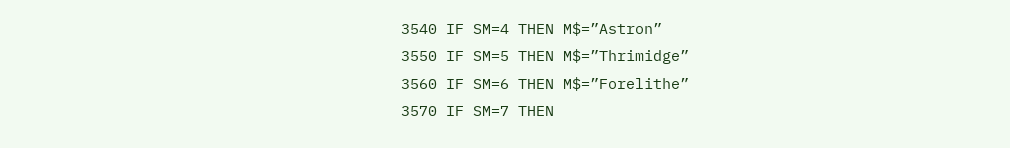3540 IF SM=4 THEN M$=”Astron”
3550 IF SM=5 THEN M$=”Thrimidge”
3560 IF SM=6 THEN M$=”Forelithe”
3570 IF SM=7 THEN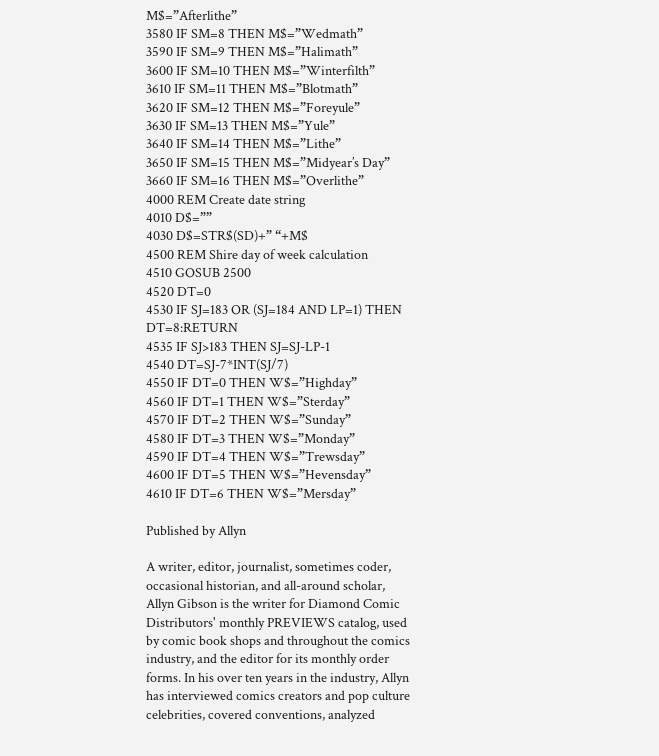M$=”Afterlithe”
3580 IF SM=8 THEN M$=”Wedmath”
3590 IF SM=9 THEN M$=”Halimath”
3600 IF SM=10 THEN M$=”Winterfilth”
3610 IF SM=11 THEN M$=”Blotmath”
3620 IF SM=12 THEN M$=”Foreyule”
3630 IF SM=13 THEN M$=”Yule”
3640 IF SM=14 THEN M$=”Lithe”
3650 IF SM=15 THEN M$=”Midyear’s Day”
3660 IF SM=16 THEN M$=”Overlithe”
4000 REM Create date string
4010 D$=””
4030 D$=STR$(SD)+” “+M$
4500 REM Shire day of week calculation
4510 GOSUB 2500
4520 DT=0
4530 IF SJ=183 OR (SJ=184 AND LP=1) THEN DT=8:RETURN
4535 IF SJ>183 THEN SJ=SJ-LP-1
4540 DT=SJ-7*INT(SJ/7)
4550 IF DT=0 THEN W$=”Highday”
4560 IF DT=1 THEN W$=”Sterday”
4570 IF DT=2 THEN W$=”Sunday”
4580 IF DT=3 THEN W$=”Monday”
4590 IF DT=4 THEN W$=”Trewsday”
4600 IF DT=5 THEN W$=”Hevensday”
4610 IF DT=6 THEN W$=”Mersday”

Published by Allyn

A writer, editor, journalist, sometimes coder, occasional historian, and all-around scholar, Allyn Gibson is the writer for Diamond Comic Distributors' monthly PREVIEWS catalog, used by comic book shops and throughout the comics industry, and the editor for its monthly order forms. In his over ten years in the industry, Allyn has interviewed comics creators and pop culture celebrities, covered conventions, analyzed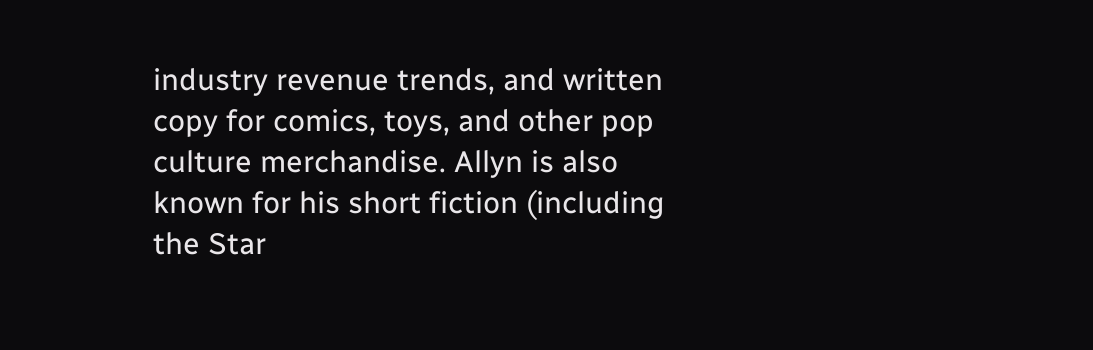industry revenue trends, and written copy for comics, toys, and other pop culture merchandise. Allyn is also known for his short fiction (including the Star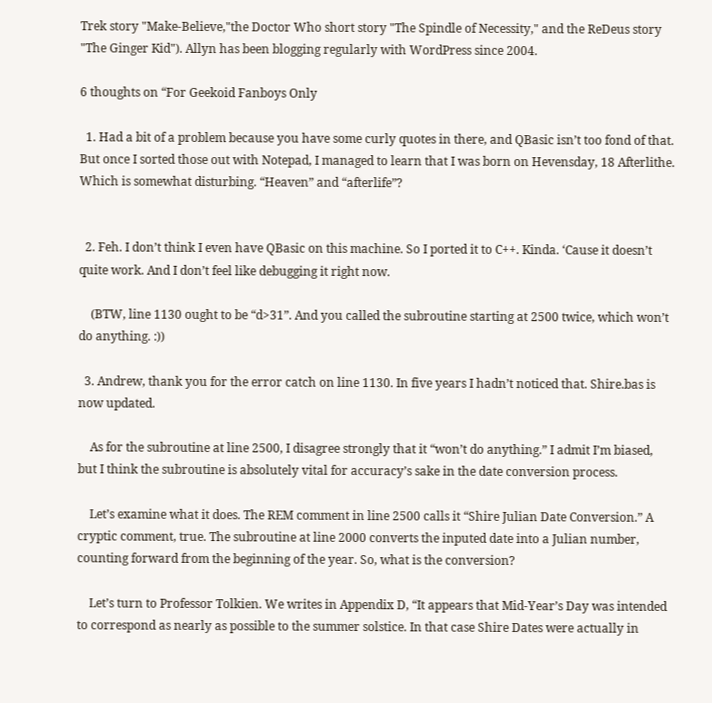Trek story "Make-Believe,"the Doctor Who short story "The Spindle of Necessity," and the ReDeus story "The Ginger Kid"). Allyn has been blogging regularly with WordPress since 2004.

6 thoughts on “For Geekoid Fanboys Only

  1. Had a bit of a problem because you have some curly quotes in there, and QBasic isn’t too fond of that. But once I sorted those out with Notepad, I managed to learn that I was born on Hevensday, 18 Afterlithe. Which is somewhat disturbing. “Heaven” and “afterlife”?


  2. Feh. I don’t think I even have QBasic on this machine. So I ported it to C++. Kinda. ‘Cause it doesn’t quite work. And I don’t feel like debugging it right now.

    (BTW, line 1130 ought to be “d>31”. And you called the subroutine starting at 2500 twice, which won’t do anything. :))

  3. Andrew, thank you for the error catch on line 1130. In five years I hadn’t noticed that. Shire.bas is now updated.

    As for the subroutine at line 2500, I disagree strongly that it “won’t do anything.” I admit I’m biased, but I think the subroutine is absolutely vital for accuracy’s sake in the date conversion process.

    Let’s examine what it does. The REM comment in line 2500 calls it “Shire Julian Date Conversion.” A cryptic comment, true. The subroutine at line 2000 converts the inputed date into a Julian number, counting forward from the beginning of the year. So, what is the conversion?

    Let’s turn to Professor Tolkien. We writes in Appendix D, “It appears that Mid-Year’s Day was intended to correspond as nearly as possible to the summer solstice. In that case Shire Dates were actually in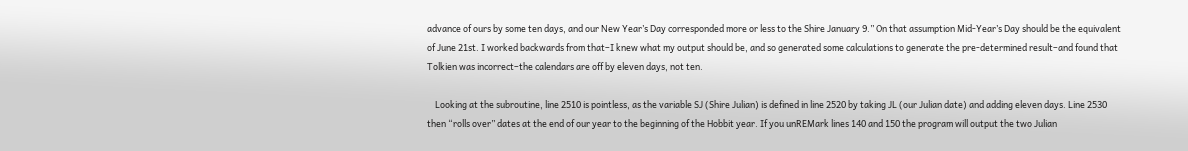advance of ours by some ten days, and our New Year’s Day corresponded more or less to the Shire January 9.” On that assumption Mid-Year’s Day should be the equivalent of June 21st. I worked backwards from that–I knew what my output should be, and so generated some calculations to generate the pre-determined result–and found that Tolkien was incorrect–the calendars are off by eleven days, not ten.

    Looking at the subroutine, line 2510 is pointless, as the variable SJ (Shire Julian) is defined in line 2520 by taking JL (our Julian date) and adding eleven days. Line 2530 then “rolls over” dates at the end of our year to the beginning of the Hobbit year. If you unREMark lines 140 and 150 the program will output the two Julian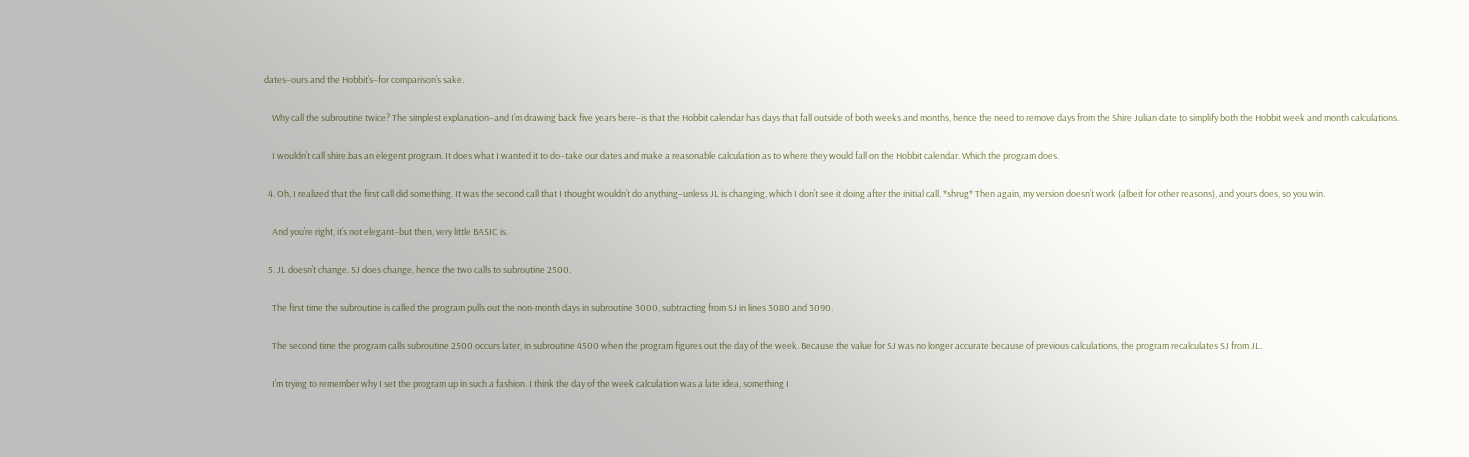dates–ours and the Hobbit’s–for comparison’s sake.

    Why call the subroutine twice? The simplest explanation–and I’m drawing back five years here–is that the Hobbit calendar has days that fall outside of both weeks and months, hence the need to remove days from the Shire Julian date to simplify both the Hobbit week and month calculations.

    I wouldn’t call shire.bas an elegent program. It does what I wanted it to do–take our dates and make a reasonable calculation as to where they would fall on the Hobbit calendar. Which the program does.

  4. Oh, I realized that the first call did something. It was the second call that I thought wouldn’t do anything–unless JL is changing, which I don’t see it doing after the initial call. *shrug* Then again, my version doesn’t work (albeit for other reasons), and yours does, so you win.

    And you’re right, it’s not elegant–but then, very little BASIC is.

  5. JL doesn’t change. SJ does change, hence the two calls to subroutine 2500.

    The first time the subroutine is called the program pulls out the non-month days in subroutine 3000, subtracting from SJ in lines 3080 and 3090.

    The second time the program calls subroutine 2500 occurs later, in subroutine 4500 when the program figures out the day of the week. Because the value for SJ was no longer accurate because of previous calculations, the program recalculates SJ from JL.

    I’m trying to remember why I set the program up in such a fashion. I think the day of the week calculation was a late idea, something I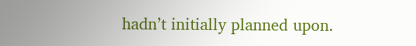hadn’t initially planned upon.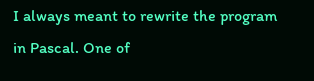I always meant to rewrite the program in Pascal. One of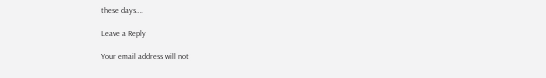these days….

Leave a Reply

Your email address will not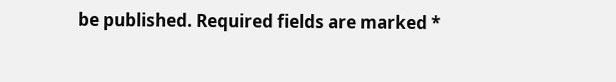be published. Required fields are marked *